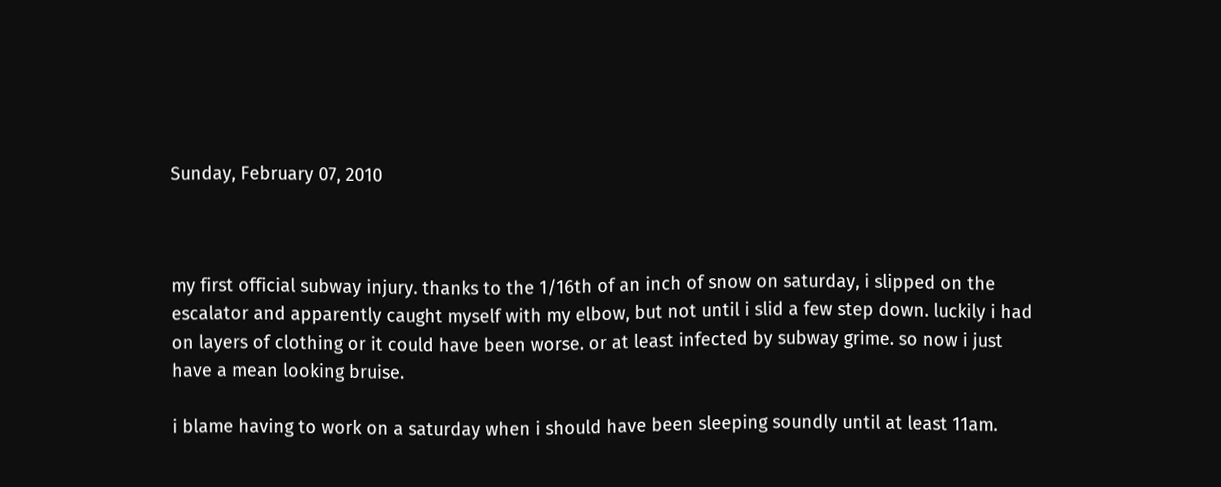Sunday, February 07, 2010



my first official subway injury. thanks to the 1/16th of an inch of snow on saturday, i slipped on the escalator and apparently caught myself with my elbow, but not until i slid a few step down. luckily i had on layers of clothing or it could have been worse. or at least infected by subway grime. so now i just have a mean looking bruise.

i blame having to work on a saturday when i should have been sleeping soundly until at least 11am.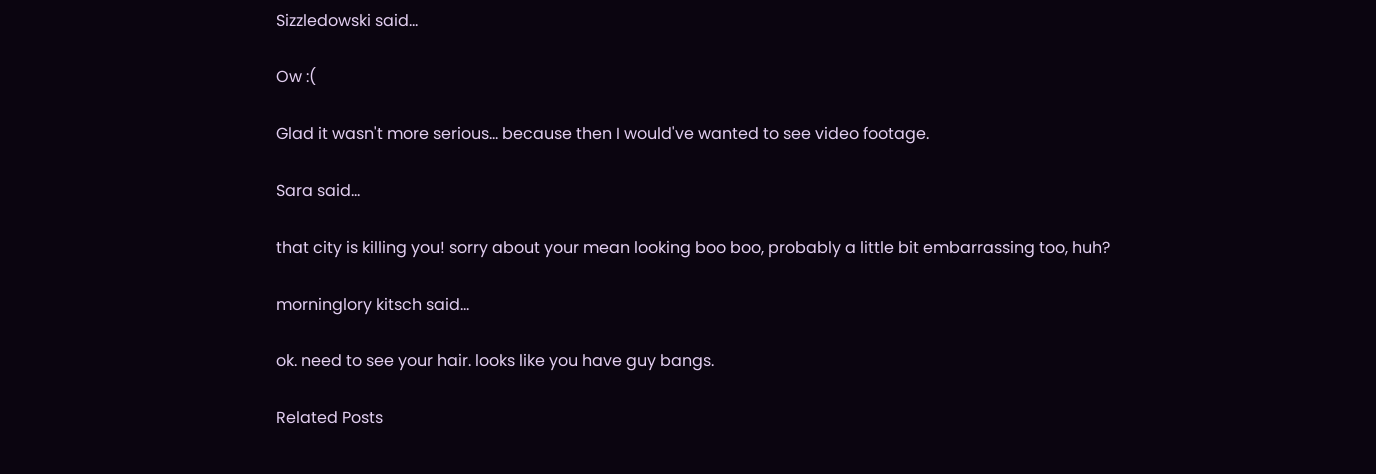Sizzledowski said...

Ow :(

Glad it wasn't more serious... because then I would've wanted to see video footage.

Sara said...

that city is killing you! sorry about your mean looking boo boo, probably a little bit embarrassing too, huh?

morninglory kitsch said...

ok. need to see your hair. looks like you have guy bangs.

Related Posts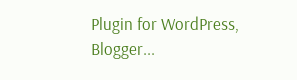Plugin for WordPress, Blogger...